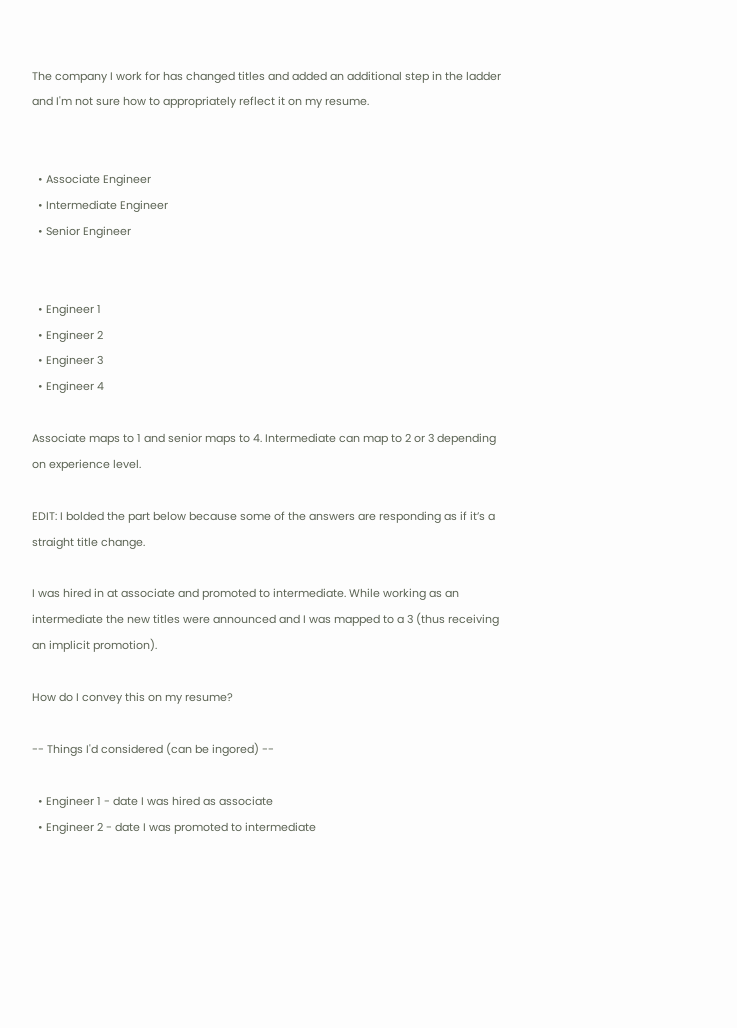The company I work for has changed titles and added an additional step in the ladder and I'm not sure how to appropriately reflect it on my resume.


  • Associate Engineer
  • Intermediate Engineer
  • Senior Engineer


  • Engineer 1
  • Engineer 2
  • Engineer 3
  • Engineer 4

Associate maps to 1 and senior maps to 4. Intermediate can map to 2 or 3 depending on experience level.

EDIT: I bolded the part below because some of the answers are responding as if it’s a straight title change.

I was hired in at associate and promoted to intermediate. While working as an intermediate the new titles were announced and I was mapped to a 3 (thus receiving an implicit promotion).

How do I convey this on my resume?

-- Things I'd considered (can be ingored) --

  • Engineer 1 - date I was hired as associate
  • Engineer 2 - date I was promoted to intermediate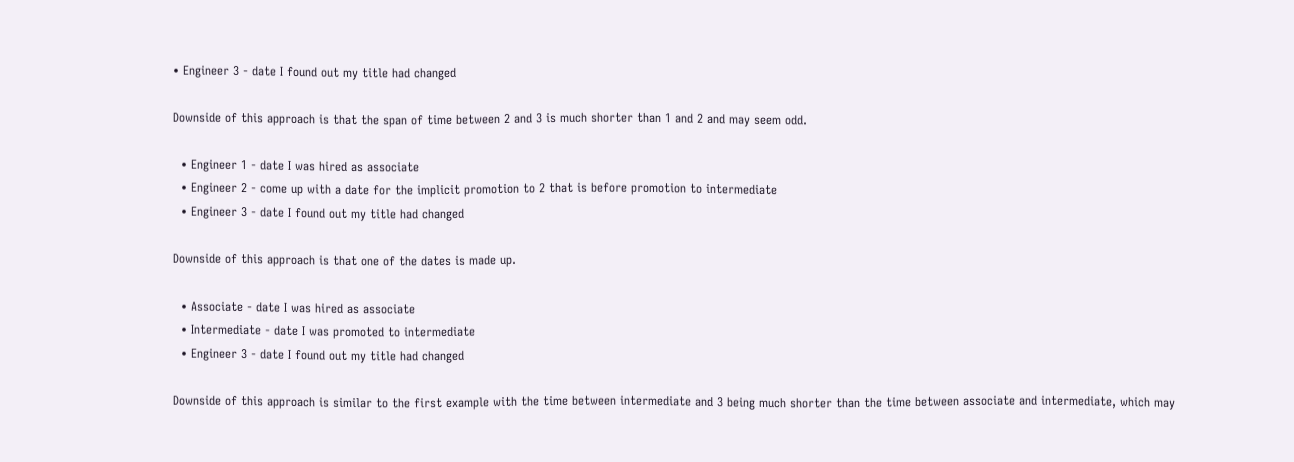• Engineer 3 - date I found out my title had changed

Downside of this approach is that the span of time between 2 and 3 is much shorter than 1 and 2 and may seem odd.

  • Engineer 1 - date I was hired as associate
  • Engineer 2 - come up with a date for the implicit promotion to 2 that is before promotion to intermediate
  • Engineer 3 - date I found out my title had changed

Downside of this approach is that one of the dates is made up.

  • Associate - date I was hired as associate
  • Intermediate - date I was promoted to intermediate
  • Engineer 3 - date I found out my title had changed

Downside of this approach is similar to the first example with the time between intermediate and 3 being much shorter than the time between associate and intermediate, which may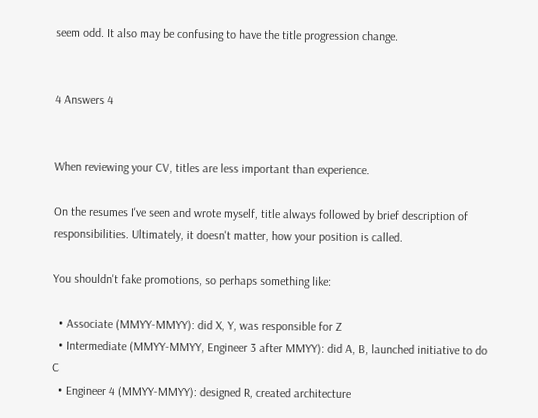seem odd. It also may be confusing to have the title progression change.


4 Answers 4


When reviewing your CV, titles are less important than experience.

On the resumes I've seen and wrote myself, title always followed by brief description of responsibilities. Ultimately, it doesn't matter, how your position is called.

You shouldn't fake promotions, so perhaps something like:

  • Associate (MMYY-MMYY): did X, Y, was responsible for Z
  • Intermediate (MMYY-MMYY, Engineer 3 after MMYY): did A, B, launched initiative to do C
  • Engineer 4 (MMYY-MMYY): designed R, created architecture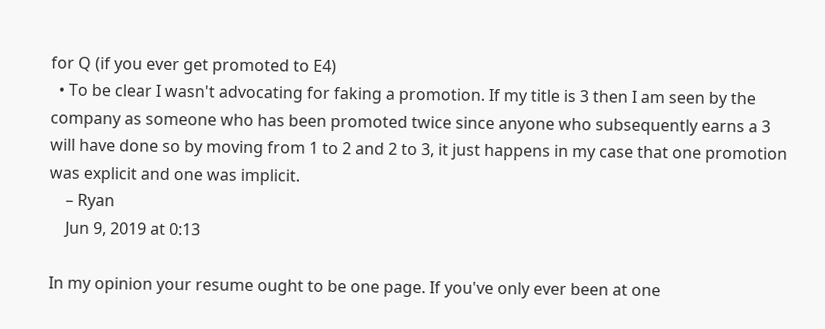for Q (if you ever get promoted to E4)
  • To be clear I wasn't advocating for faking a promotion. If my title is 3 then I am seen by the company as someone who has been promoted twice since anyone who subsequently earns a 3 will have done so by moving from 1 to 2 and 2 to 3, it just happens in my case that one promotion was explicit and one was implicit.
    – Ryan
    Jun 9, 2019 at 0:13

In my opinion your resume ought to be one page. If you've only ever been at one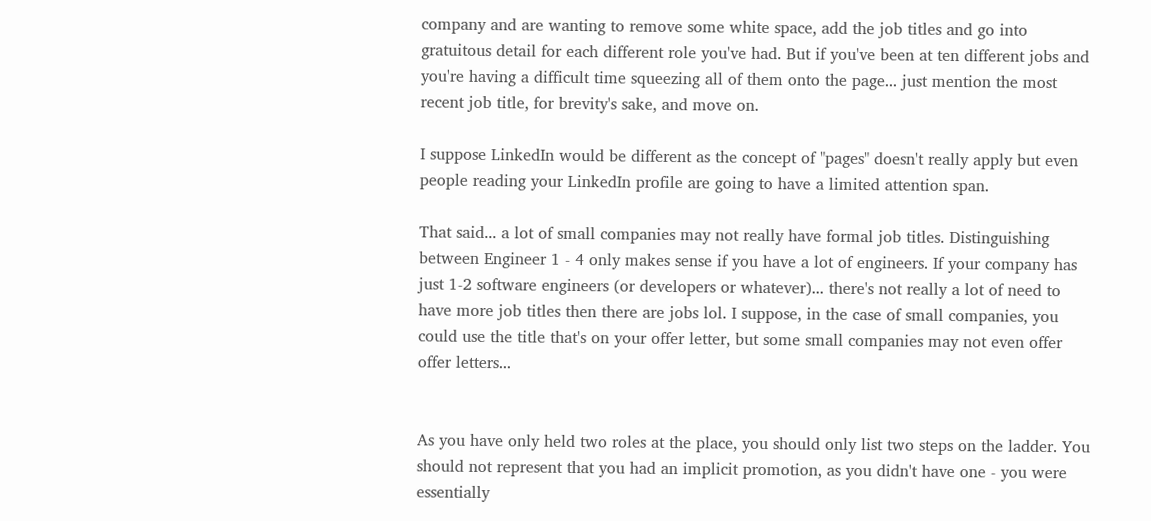company and are wanting to remove some white space, add the job titles and go into gratuitous detail for each different role you've had. But if you've been at ten different jobs and you're having a difficult time squeezing all of them onto the page... just mention the most recent job title, for brevity's sake, and move on.

I suppose LinkedIn would be different as the concept of "pages" doesn't really apply but even people reading your LinkedIn profile are going to have a limited attention span.

That said... a lot of small companies may not really have formal job titles. Distinguishing between Engineer 1 - 4 only makes sense if you have a lot of engineers. If your company has just 1-2 software engineers (or developers or whatever)... there's not really a lot of need to have more job titles then there are jobs lol. I suppose, in the case of small companies, you could use the title that's on your offer letter, but some small companies may not even offer offer letters...


As you have only held two roles at the place, you should only list two steps on the ladder. You should not represent that you had an implicit promotion, as you didn't have one - you were essentially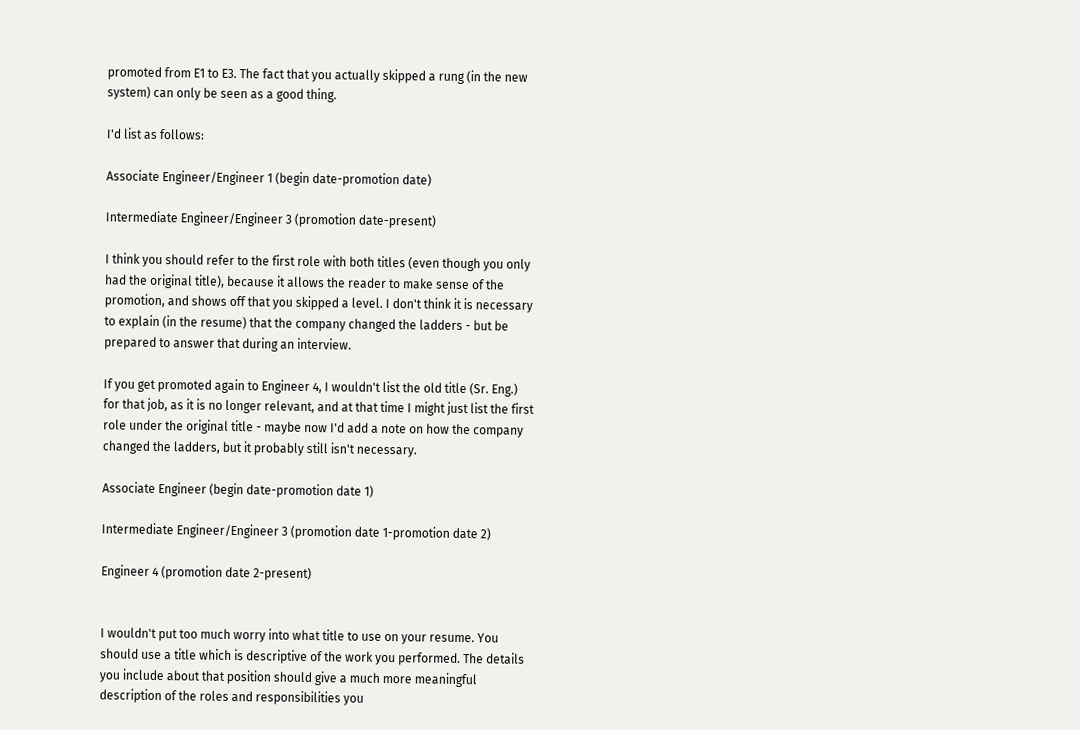promoted from E1 to E3. The fact that you actually skipped a rung (in the new system) can only be seen as a good thing.

I'd list as follows:

Associate Engineer/Engineer 1 (begin date-promotion date)

Intermediate Engineer/Engineer 3 (promotion date-present)

I think you should refer to the first role with both titles (even though you only had the original title), because it allows the reader to make sense of the promotion, and shows off that you skipped a level. I don't think it is necessary to explain (in the resume) that the company changed the ladders - but be prepared to answer that during an interview.

If you get promoted again to Engineer 4, I wouldn't list the old title (Sr. Eng.) for that job, as it is no longer relevant, and at that time I might just list the first role under the original title - maybe now I'd add a note on how the company changed the ladders, but it probably still isn't necessary.

Associate Engineer (begin date-promotion date 1)

Intermediate Engineer/Engineer 3 (promotion date 1-promotion date 2)

Engineer 4 (promotion date 2-present)


I wouldn't put too much worry into what title to use on your resume. You should use a title which is descriptive of the work you performed. The details you include about that position should give a much more meaningful description of the roles and responsibilities you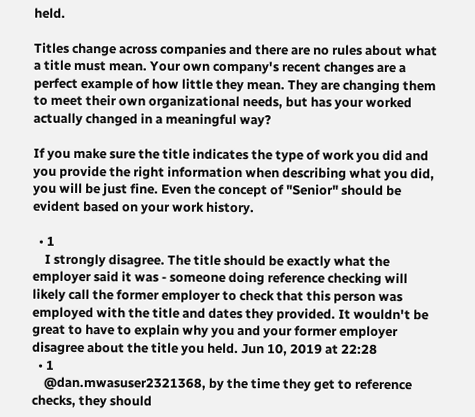held.

Titles change across companies and there are no rules about what a title must mean. Your own company's recent changes are a perfect example of how little they mean. They are changing them to meet their own organizational needs, but has your worked actually changed in a meaningful way?

If you make sure the title indicates the type of work you did and you provide the right information when describing what you did, you will be just fine. Even the concept of "Senior" should be evident based on your work history.

  • 1
    I strongly disagree. The title should be exactly what the employer said it was - someone doing reference checking will likely call the former employer to check that this person was employed with the title and dates they provided. It wouldn't be great to have to explain why you and your former employer disagree about the title you held. Jun 10, 2019 at 22:28
  • 1
    @dan.mwasuser2321368, by the time they get to reference checks, they should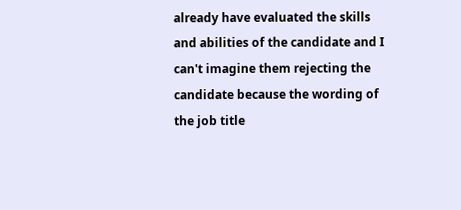already have evaluated the skills and abilities of the candidate and I can't imagine them rejecting the candidate because the wording of the job title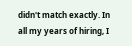didn't match exactly. In all my years of hiring, I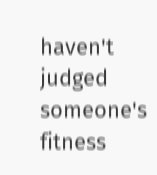haven't judged someone's fitness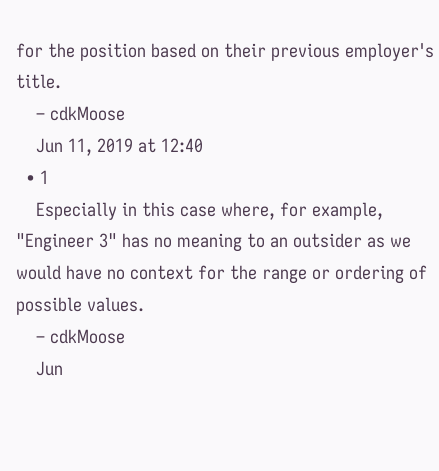for the position based on their previous employer's title.
    – cdkMoose
    Jun 11, 2019 at 12:40
  • 1
    Especially in this case where, for example, "Engineer 3" has no meaning to an outsider as we would have no context for the range or ordering of possible values.
    – cdkMoose
    Jun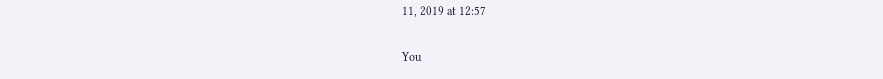11, 2019 at 12:57

You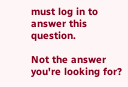must log in to answer this question.

Not the answer you're looking for?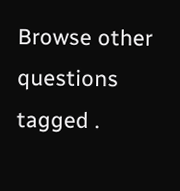Browse other questions tagged .